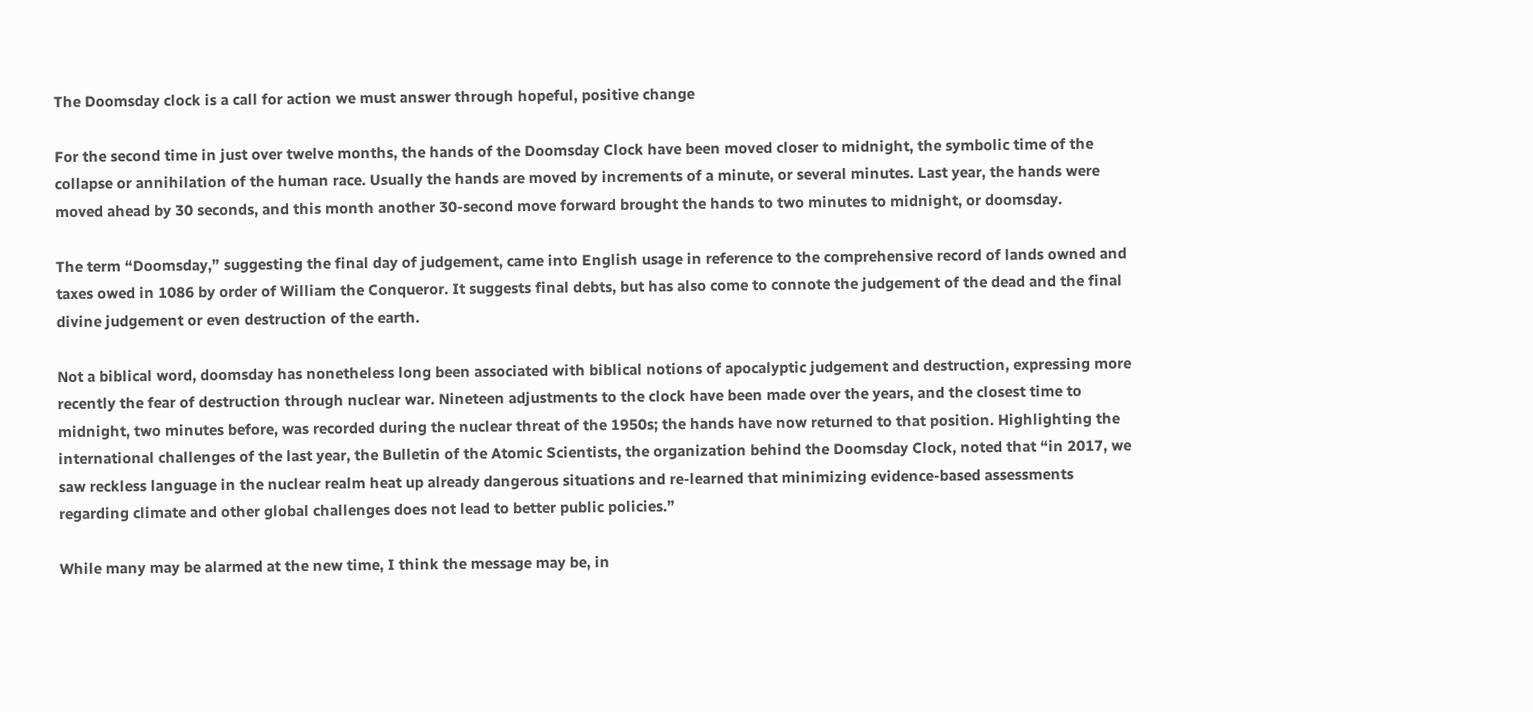The Doomsday clock is a call for action we must answer through hopeful, positive change

For the second time in just over twelve months, the hands of the Doomsday Clock have been moved closer to midnight, the symbolic time of the collapse or annihilation of the human race. Usually the hands are moved by increments of a minute, or several minutes. Last year, the hands were moved ahead by 30 seconds, and this month another 30-second move forward brought the hands to two minutes to midnight, or doomsday.

The term “Doomsday,” suggesting the final day of judgement, came into English usage in reference to the comprehensive record of lands owned and taxes owed in 1086 by order of William the Conqueror. It suggests final debts, but has also come to connote the judgement of the dead and the final divine judgement or even destruction of the earth.

Not a biblical word, doomsday has nonetheless long been associated with biblical notions of apocalyptic judgement and destruction, expressing more recently the fear of destruction through nuclear war. Nineteen adjustments to the clock have been made over the years, and the closest time to midnight, two minutes before, was recorded during the nuclear threat of the 1950s; the hands have now returned to that position. Highlighting the international challenges of the last year, the Bulletin of the Atomic Scientists, the organization behind the Doomsday Clock, noted that “in 2017, we saw reckless language in the nuclear realm heat up already dangerous situations and re-learned that minimizing evidence-based assessments regarding climate and other global challenges does not lead to better public policies.”

While many may be alarmed at the new time, I think the message may be, in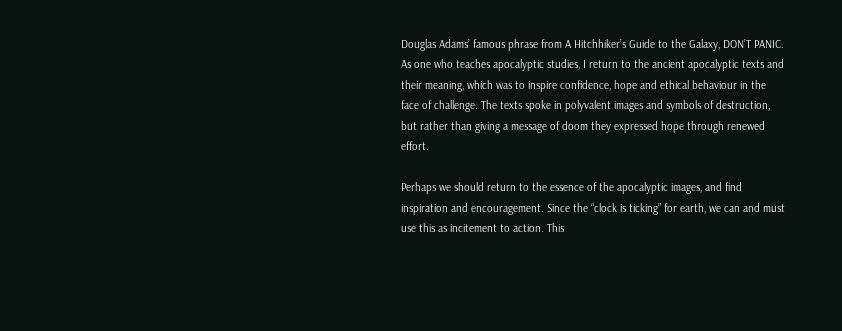Douglas Adams’ famous phrase from A Hitchhiker’s Guide to the Galaxy, DON’T PANIC. As one who teaches apocalyptic studies, I return to the ancient apocalyptic texts and their meaning, which was to inspire confidence, hope and ethical behaviour in the face of challenge. The texts spoke in polyvalent images and symbols of destruction, but rather than giving a message of doom they expressed hope through renewed effort.

Perhaps we should return to the essence of the apocalyptic images, and find inspiration and encouragement. Since the “clock is ticking” for earth, we can and must use this as incitement to action. This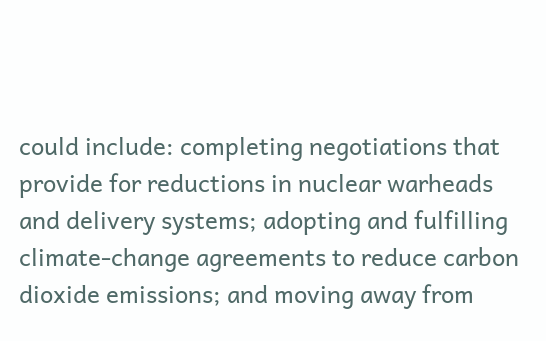could include: completing negotiations that provide for reductions in nuclear warheads and delivery systems; adopting and fulfilling climate-change agreements to reduce carbon dioxide emissions; and moving away from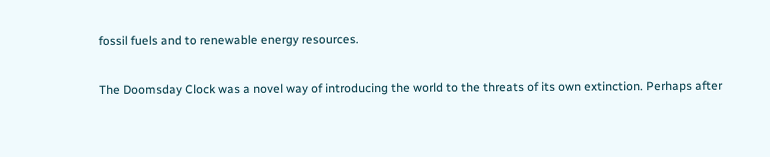fossil fuels and to renewable energy resources.

The Doomsday Clock was a novel way of introducing the world to the threats of its own extinction. Perhaps after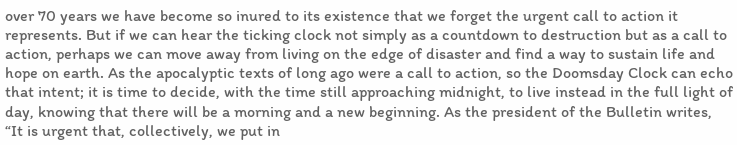over 70 years we have become so inured to its existence that we forget the urgent call to action it represents. But if we can hear the ticking clock not simply as a countdown to destruction but as a call to action, perhaps we can move away from living on the edge of disaster and find a way to sustain life and hope on earth. As the apocalyptic texts of long ago were a call to action, so the Doomsday Clock can echo that intent; it is time to decide, with the time still approaching midnight, to live instead in the full light of day, knowing that there will be a morning and a new beginning. As the president of the Bulletin writes, “It is urgent that, collectively, we put in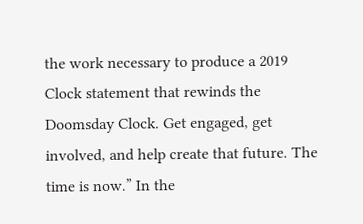the work necessary to produce a 2019 Clock statement that rewinds the Doomsday Clock. Get engaged, get involved, and help create that future. The time is now.” In the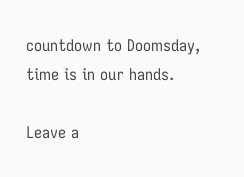countdown to Doomsday, time is in our hands.

Leave a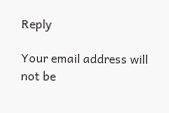Reply

Your email address will not be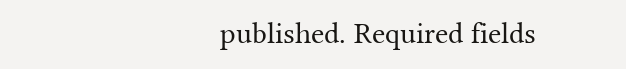published. Required fields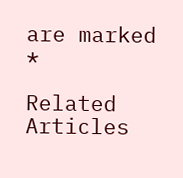are marked *

Related Articles